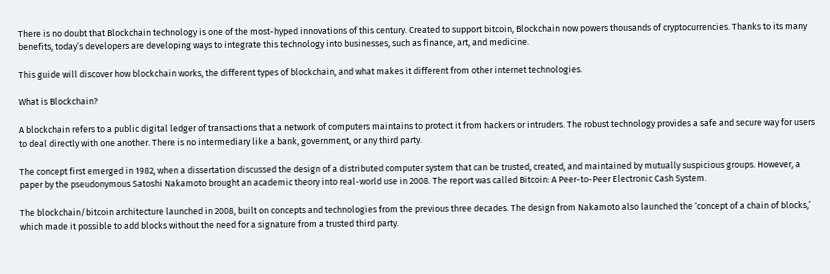There is no doubt that Blockchain technology is one of the most-hyped innovations of this century. Created to support bitcoin, Blockchain now powers thousands of cryptocurrencies. Thanks to its many benefits, today’s developers are developing ways to integrate this technology into businesses, such as finance, art, and medicine.

This guide will discover how blockchain works, the different types of blockchain, and what makes it different from other internet technologies.

What is Blockchain?

A blockchain refers to a public digital ledger of transactions that a network of computers maintains to protect it from hackers or intruders. The robust technology provides a safe and secure way for users to deal directly with one another. There is no intermediary like a bank, government, or any third party.

The concept first emerged in 1982, when a dissertation discussed the design of a distributed computer system that can be trusted, created, and maintained by mutually suspicious groups. However, a paper by the pseudonymous Satoshi Nakamoto brought an academic theory into real-world use in 2008. The report was called Bitcoin: A Peer-to-Peer Electronic Cash System.

The blockchain/bitcoin architecture launched in 2008, built on concepts and technologies from the previous three decades. The design from Nakamoto also launched the ‘concept of a chain of blocks,’ which made it possible to add blocks without the need for a signature from a trusted third party.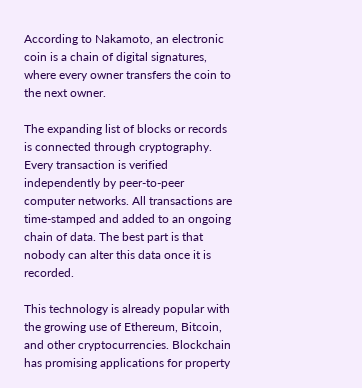According to Nakamoto, an electronic coin is a chain of digital signatures, where every owner transfers the coin to the next owner.

The expanding list of blocks or records is connected through cryptography. Every transaction is verified independently by peer-to-peer computer networks. All transactions are time-stamped and added to an ongoing chain of data. The best part is that nobody can alter this data once it is recorded.

This technology is already popular with the growing use of Ethereum, Bitcoin, and other cryptocurrencies. Blockchain has promising applications for property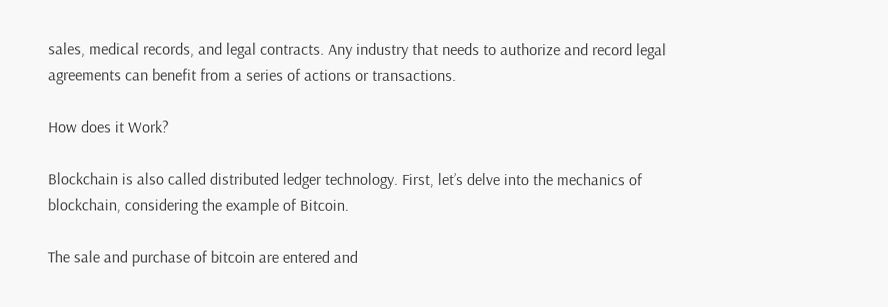sales, medical records, and legal contracts. Any industry that needs to authorize and record legal agreements can benefit from a series of actions or transactions.

How does it Work?

Blockchain is also called distributed ledger technology. First, let’s delve into the mechanics of blockchain, considering the example of Bitcoin.

The sale and purchase of bitcoin are entered and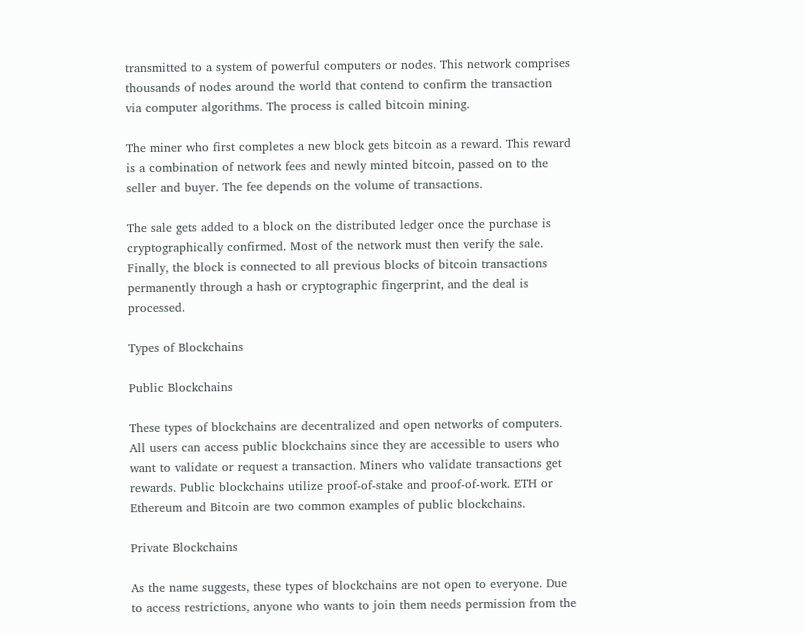transmitted to a system of powerful computers or nodes. This network comprises thousands of nodes around the world that contend to confirm the transaction via computer algorithms. The process is called bitcoin mining.

The miner who first completes a new block gets bitcoin as a reward. This reward is a combination of network fees and newly minted bitcoin, passed on to the seller and buyer. The fee depends on the volume of transactions.

The sale gets added to a block on the distributed ledger once the purchase is cryptographically confirmed. Most of the network must then verify the sale. Finally, the block is connected to all previous blocks of bitcoin transactions permanently through a hash or cryptographic fingerprint, and the deal is processed.

Types of Blockchains

Public Blockchains

These types of blockchains are decentralized and open networks of computers. All users can access public blockchains since they are accessible to users who want to validate or request a transaction. Miners who validate transactions get rewards. Public blockchains utilize proof-of-stake and proof-of-work. ETH or Ethereum and Bitcoin are two common examples of public blockchains.

Private Blockchains

As the name suggests, these types of blockchains are not open to everyone. Due to access restrictions, anyone who wants to join them needs permission from the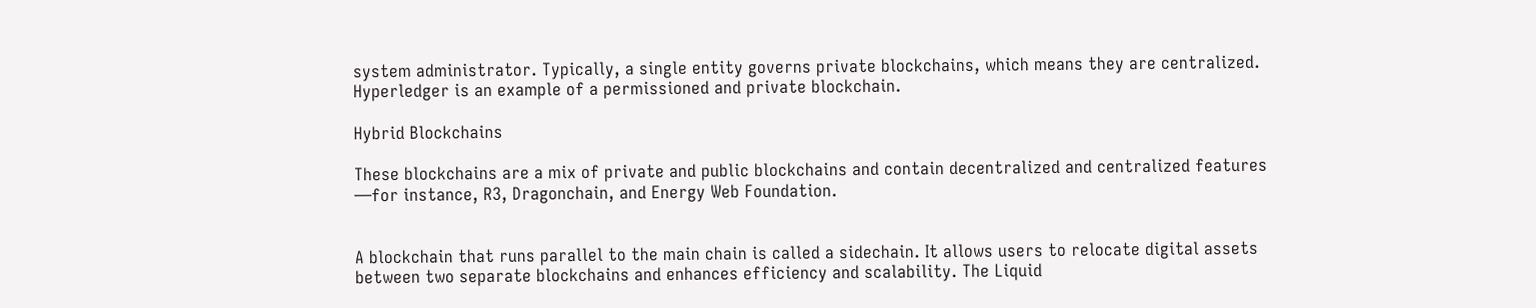system administrator. Typically, a single entity governs private blockchains, which means they are centralized. Hyperledger is an example of a permissioned and private blockchain.

Hybrid Blockchains

These blockchains are a mix of private and public blockchains and contain decentralized and centralized features —for instance, R3, Dragonchain, and Energy Web Foundation.


A blockchain that runs parallel to the main chain is called a sidechain. It allows users to relocate digital assets between two separate blockchains and enhances efficiency and scalability. The Liquid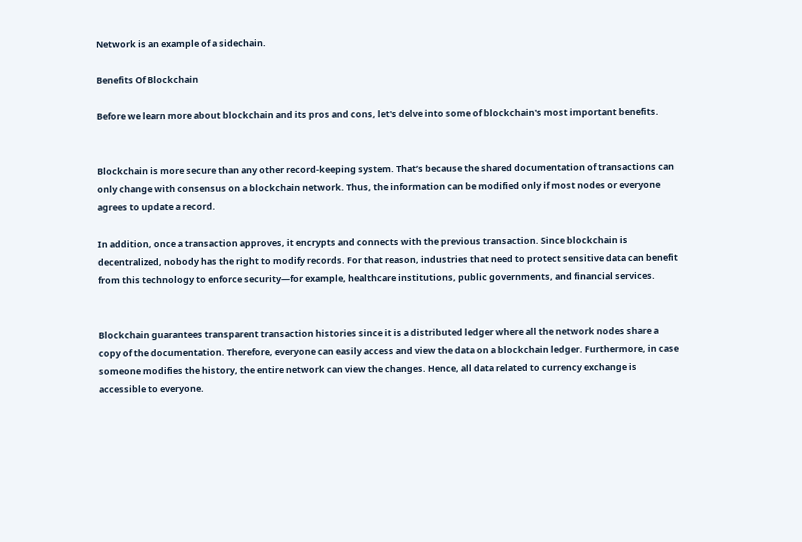Network is an example of a sidechain.

Benefits Of Blockchain

Before we learn more about blockchain and its pros and cons, let's delve into some of blockchain's most important benefits.


Blockchain is more secure than any other record-keeping system. That’s because the shared documentation of transactions can only change with consensus on a blockchain network. Thus, the information can be modified only if most nodes or everyone agrees to update a record.

In addition, once a transaction approves, it encrypts and connects with the previous transaction. Since blockchain is decentralized, nobody has the right to modify records. For that reason, industries that need to protect sensitive data can benefit from this technology to enforce security—for example, healthcare institutions, public governments, and financial services.


Blockchain guarantees transparent transaction histories since it is a distributed ledger where all the network nodes share a copy of the documentation. Therefore, everyone can easily access and view the data on a blockchain ledger. Furthermore, in case someone modifies the history, the entire network can view the changes. Hence, all data related to currency exchange is accessible to everyone.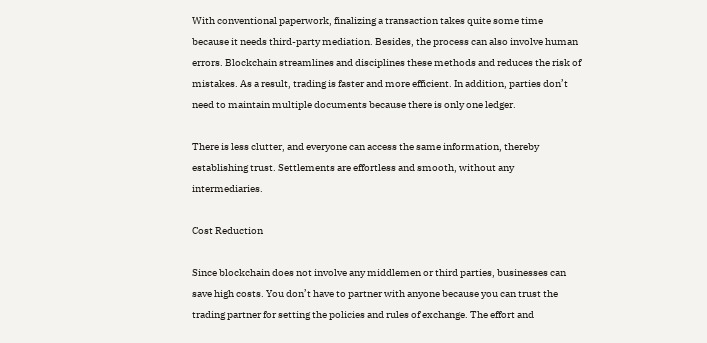With conventional paperwork, finalizing a transaction takes quite some time because it needs third-party mediation. Besides, the process can also involve human errors. Blockchain streamlines and disciplines these methods and reduces the risk of mistakes. As a result, trading is faster and more efficient. In addition, parties don’t need to maintain multiple documents because there is only one ledger.

There is less clutter, and everyone can access the same information, thereby establishing trust. Settlements are effortless and smooth, without any intermediaries.

Cost Reduction

Since blockchain does not involve any middlemen or third parties, businesses can save high costs. You don’t have to partner with anyone because you can trust the trading partner for setting the policies and rules of exchange. The effort and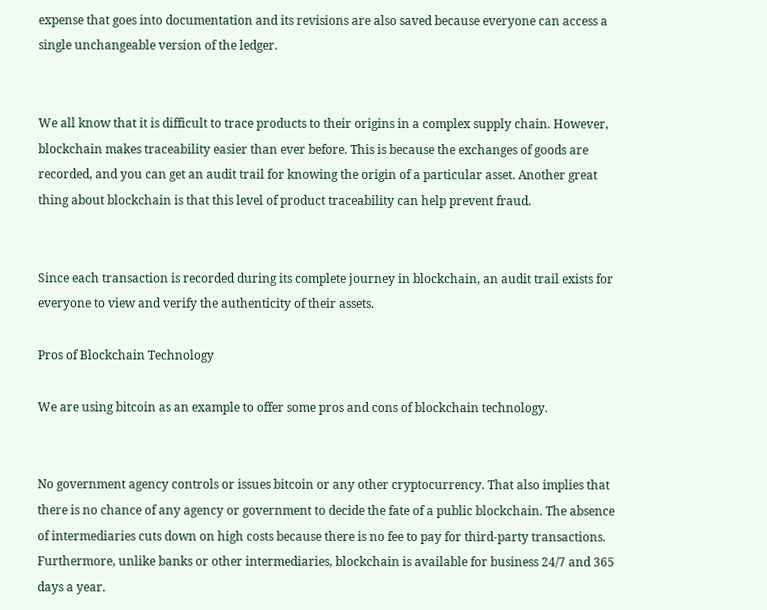expense that goes into documentation and its revisions are also saved because everyone can access a single unchangeable version of the ledger.


We all know that it is difficult to trace products to their origins in a complex supply chain. However, blockchain makes traceability easier than ever before. This is because the exchanges of goods are recorded, and you can get an audit trail for knowing the origin of a particular asset. Another great thing about blockchain is that this level of product traceability can help prevent fraud.


Since each transaction is recorded during its complete journey in blockchain, an audit trail exists for everyone to view and verify the authenticity of their assets.

Pros of Blockchain Technology

We are using bitcoin as an example to offer some pros and cons of blockchain technology.


No government agency controls or issues bitcoin or any other cryptocurrency. That also implies that there is no chance of any agency or government to decide the fate of a public blockchain. The absence of intermediaries cuts down on high costs because there is no fee to pay for third-party transactions. Furthermore, unlike banks or other intermediaries, blockchain is available for business 24/7 and 365 days a year.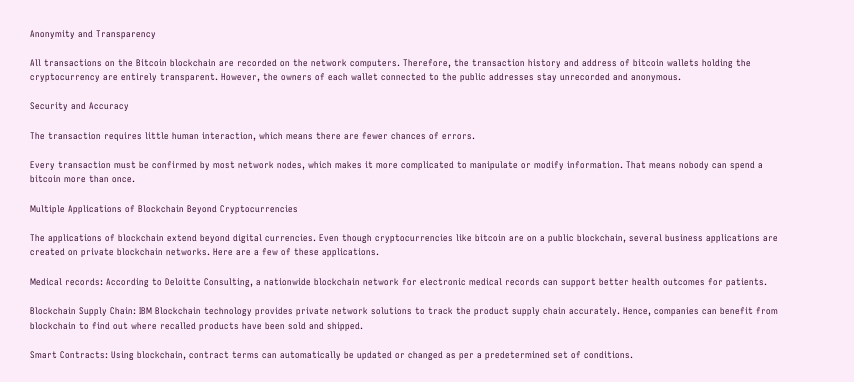Anonymity and Transparency

All transactions on the Bitcoin blockchain are recorded on the network computers. Therefore, the transaction history and address of bitcoin wallets holding the cryptocurrency are entirely transparent. However, the owners of each wallet connected to the public addresses stay unrecorded and anonymous.

Security and Accuracy

The transaction requires little human interaction, which means there are fewer chances of errors.

Every transaction must be confirmed by most network nodes, which makes it more complicated to manipulate or modify information. That means nobody can spend a bitcoin more than once.

Multiple Applications of Blockchain Beyond Cryptocurrencies

The applications of blockchain extend beyond digital currencies. Even though cryptocurrencies like bitcoin are on a public blockchain, several business applications are created on private blockchain networks. Here are a few of these applications.

Medical records: According to Deloitte Consulting, a nationwide blockchain network for electronic medical records can support better health outcomes for patients.

Blockchain Supply Chain: IBM Blockchain technology provides private network solutions to track the product supply chain accurately. Hence, companies can benefit from blockchain to find out where recalled products have been sold and shipped.

Smart Contracts: Using blockchain, contract terms can automatically be updated or changed as per a predetermined set of conditions.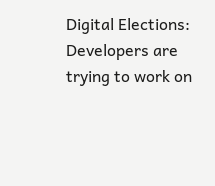Digital Elections: Developers are trying to work on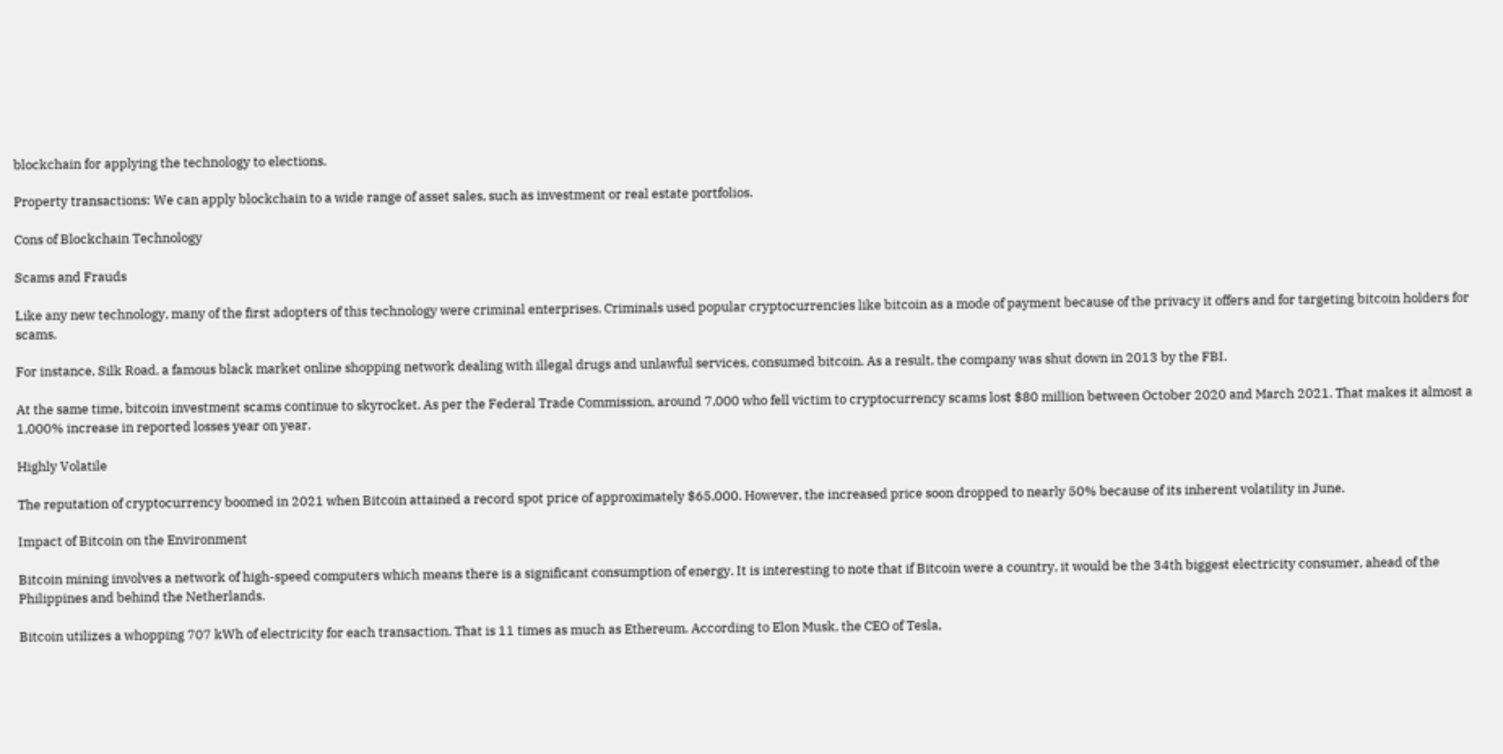blockchain for applying the technology to elections.

Property transactions: We can apply blockchain to a wide range of asset sales, such as investment or real estate portfolios.

Cons of Blockchain Technology

Scams and Frauds

Like any new technology, many of the first adopters of this technology were criminal enterprises. Criminals used popular cryptocurrencies like bitcoin as a mode of payment because of the privacy it offers and for targeting bitcoin holders for scams.

For instance, Silk Road, a famous black market online shopping network dealing with illegal drugs and unlawful services, consumed bitcoin. As a result, the company was shut down in 2013 by the FBI.

At the same time, bitcoin investment scams continue to skyrocket. As per the Federal Trade Commission, around 7,000 who fell victim to cryptocurrency scams lost $80 million between October 2020 and March 2021. That makes it almost a 1,000% increase in reported losses year on year.

Highly Volatile

The reputation of cryptocurrency boomed in 2021 when Bitcoin attained a record spot price of approximately $65,000. However, the increased price soon dropped to nearly 50% because of its inherent volatility in June.

Impact of Bitcoin on the Environment

Bitcoin mining involves a network of high-speed computers which means there is a significant consumption of energy. It is interesting to note that if Bitcoin were a country, it would be the 34th biggest electricity consumer, ahead of the Philippines and behind the Netherlands.

Bitcoin utilizes a whopping 707 kWh of electricity for each transaction. That is 11 times as much as Ethereum. According to Elon Musk, the CEO of Tesla,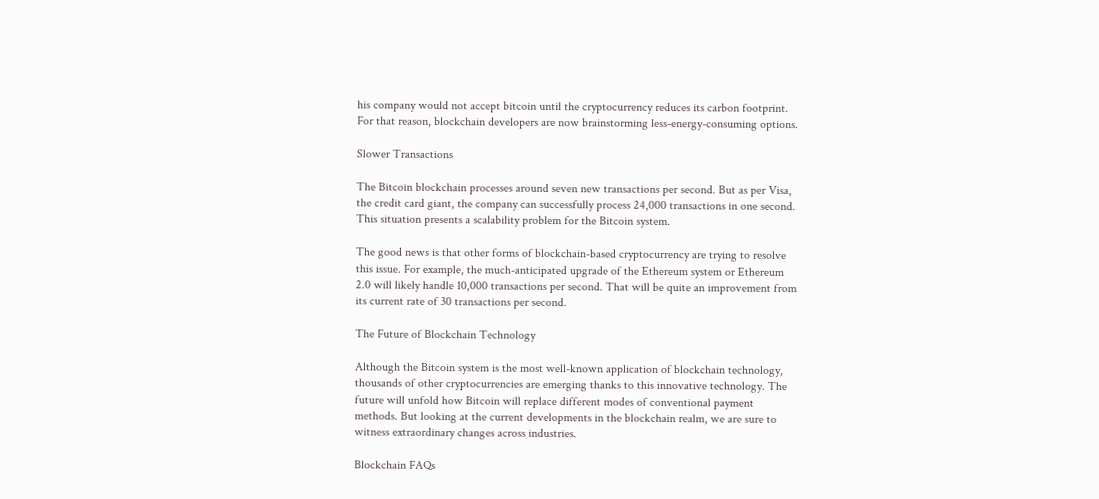his company would not accept bitcoin until the cryptocurrency reduces its carbon footprint. For that reason, blockchain developers are now brainstorming less-energy-consuming options.

Slower Transactions

The Bitcoin blockchain processes around seven new transactions per second. But as per Visa, the credit card giant, the company can successfully process 24,000 transactions in one second. This situation presents a scalability problem for the Bitcoin system.

The good news is that other forms of blockchain-based cryptocurrency are trying to resolve this issue. For example, the much-anticipated upgrade of the Ethereum system or Ethereum 2.0 will likely handle 10,000 transactions per second. That will be quite an improvement from its current rate of 30 transactions per second.

The Future of Blockchain Technology

Although the Bitcoin system is the most well-known application of blockchain technology, thousands of other cryptocurrencies are emerging thanks to this innovative technology. The future will unfold how Bitcoin will replace different modes of conventional payment methods. But looking at the current developments in the blockchain realm, we are sure to witness extraordinary changes across industries.

Blockchain FAQs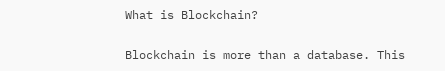What is Blockchain?

Blockchain is more than a database. This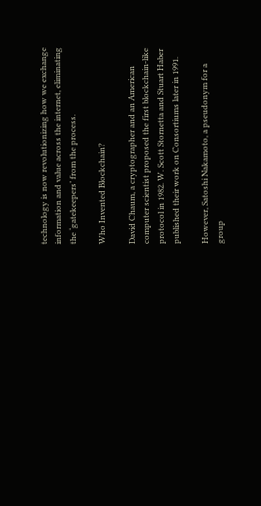technology is now revolutionizing how we exchange information and value across the internet, eliminating the ‘gatekeepers’ from the process.

Who Invented Blockchain?

David Chaum, a cryptographer and an American computer scientist proposed the first blockchain-like protocol in 1982. W. Scott Stornetta and Stuart Haber published their work on Consortiums later in 1991.

However, Satoshi Nakamoto, a pseudonym for a group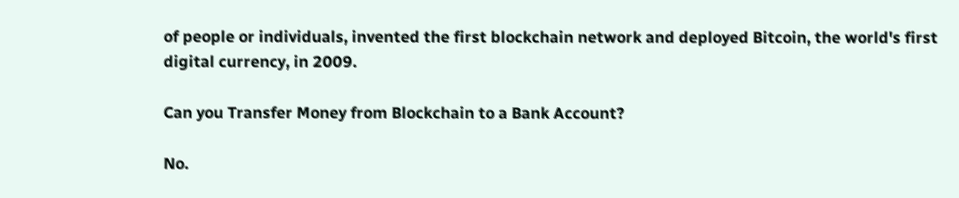of people or individuals, invented the first blockchain network and deployed Bitcoin, the world's first digital currency, in 2009.

Can you Transfer Money from Blockchain to a Bank Account?

No.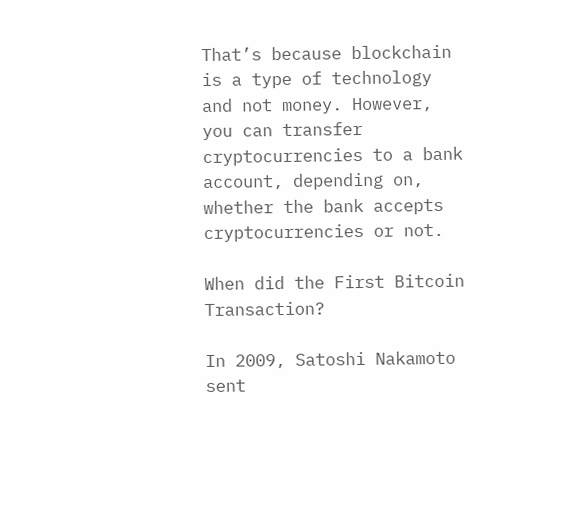That’s because blockchain is a type of technology and not money. However, you can transfer cryptocurrencies to a bank account, depending on, whether the bank accepts cryptocurrencies or not.

When did the First Bitcoin Transaction?

In 2009, Satoshi Nakamoto sent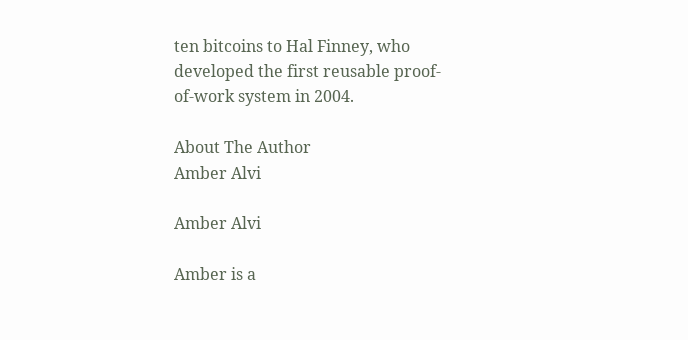ten bitcoins to Hal Finney, who developed the first reusable proof-of-work system in 2004.

About The Author
Amber Alvi

Amber Alvi

Amber is a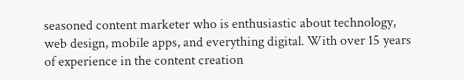seasoned content marketer who is enthusiastic about technology, web design, mobile apps, and everything digital. With over 15 years of experience in the content creation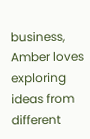business, Amber loves exploring ideas from different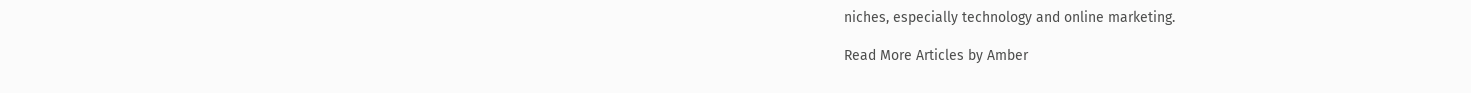niches, especially technology and online marketing.

Read More Articles by Amber